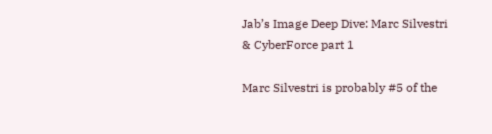Jab’s Image Deep Dive: Marc Silvestri & CyberForce part 1

Marc Silvestri is probably #5 of the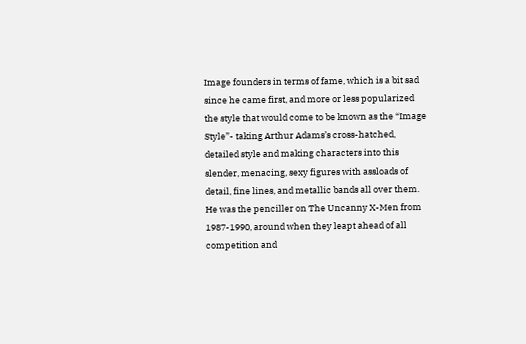Image founders in terms of fame, which is a bit sad since he came first, and more or less popularized the style that would come to be known as the “Image Style”- taking Arthur Adams’s cross-hatched, detailed style and making characters into this slender, menacing, sexy figures with assloads of detail, fine lines, and metallic bands all over them. He was the penciller on The Uncanny X-Men from 1987-1990, around when they leapt ahead of all competition and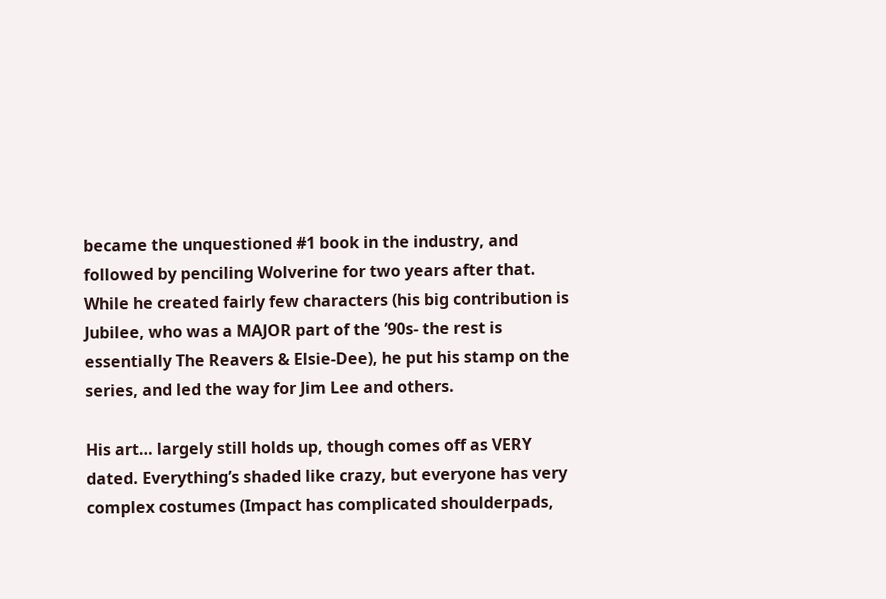became the unquestioned #1 book in the industry, and followed by penciling Wolverine for two years after that. While he created fairly few characters (his big contribution is Jubilee, who was a MAJOR part of the ’90s- the rest is essentially The Reavers & Elsie-Dee), he put his stamp on the series, and led the way for Jim Lee and others.

His art… largely still holds up, though comes off as VERY dated. Everything’s shaded like crazy, but everyone has very complex costumes (Impact has complicated shoulderpads,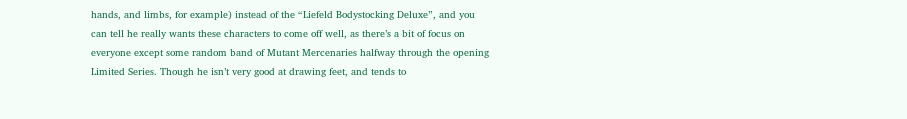hands, and limbs, for example) instead of the “Liefeld Bodystocking Deluxe”, and you can tell he really wants these characters to come off well, as there’s a bit of focus on everyone except some random band of Mutant Mercenaries halfway through the opening Limited Series. Though he isn’t very good at drawing feet, and tends to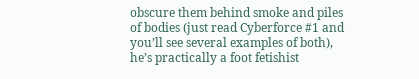obscure them behind smoke and piles of bodies (just read Cyberforce #1 and you’ll see several examples of both), he’s practically a foot fetishist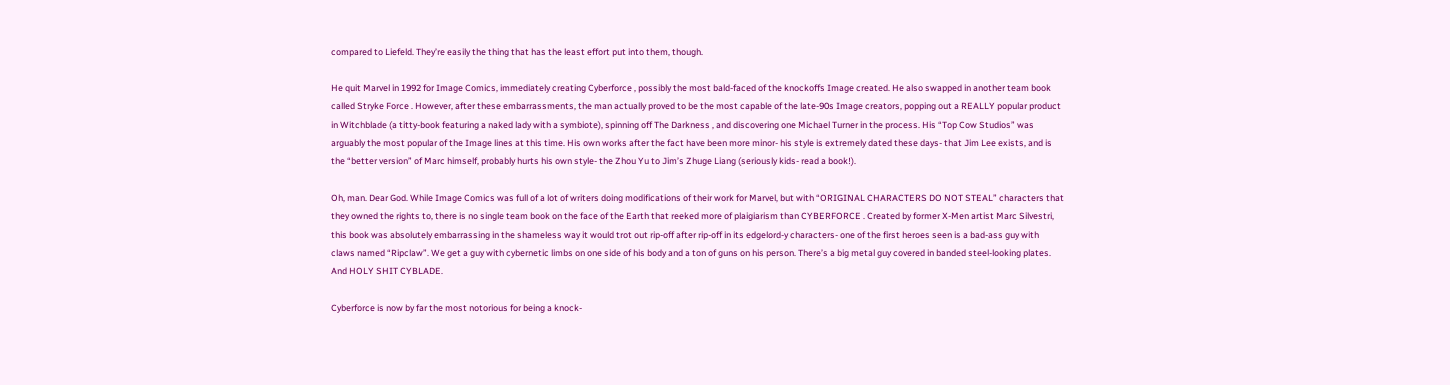compared to Liefeld. They’re easily the thing that has the least effort put into them, though.

He quit Marvel in 1992 for Image Comics, immediately creating Cyberforce , possibly the most bald-faced of the knockoffs Image created. He also swapped in another team book called Stryke Force . However, after these embarrassments, the man actually proved to be the most capable of the late-90s Image creators, popping out a REALLY popular product in Witchblade (a titty-book featuring a naked lady with a symbiote), spinning off The Darkness , and discovering one Michael Turner in the process. His “Top Cow Studios” was arguably the most popular of the Image lines at this time. His own works after the fact have been more minor- his style is extremely dated these days- that Jim Lee exists, and is the “better version” of Marc himself, probably hurts his own style- the Zhou Yu to Jim’s Zhuge Liang (seriously kids- read a book!).

Oh, man. Dear God. While Image Comics was full of a lot of writers doing modifications of their work for Marvel, but with “ORIGINAL CHARACTERS DO NOT STEAL” characters that they owned the rights to, there is no single team book on the face of the Earth that reeked more of plaigiarism than CYBERFORCE . Created by former X-Men artist Marc Silvestri, this book was absolutely embarrassing in the shameless way it would trot out rip-off after rip-off in its edgelord-y characters- one of the first heroes seen is a bad-ass guy with claws named “Ripclaw”. We get a guy with cybernetic limbs on one side of his body and a ton of guns on his person. There’s a big metal guy covered in banded steel-looking plates. And HOLY SHIT CYBLADE.

Cyberforce is now by far the most notorious for being a knock-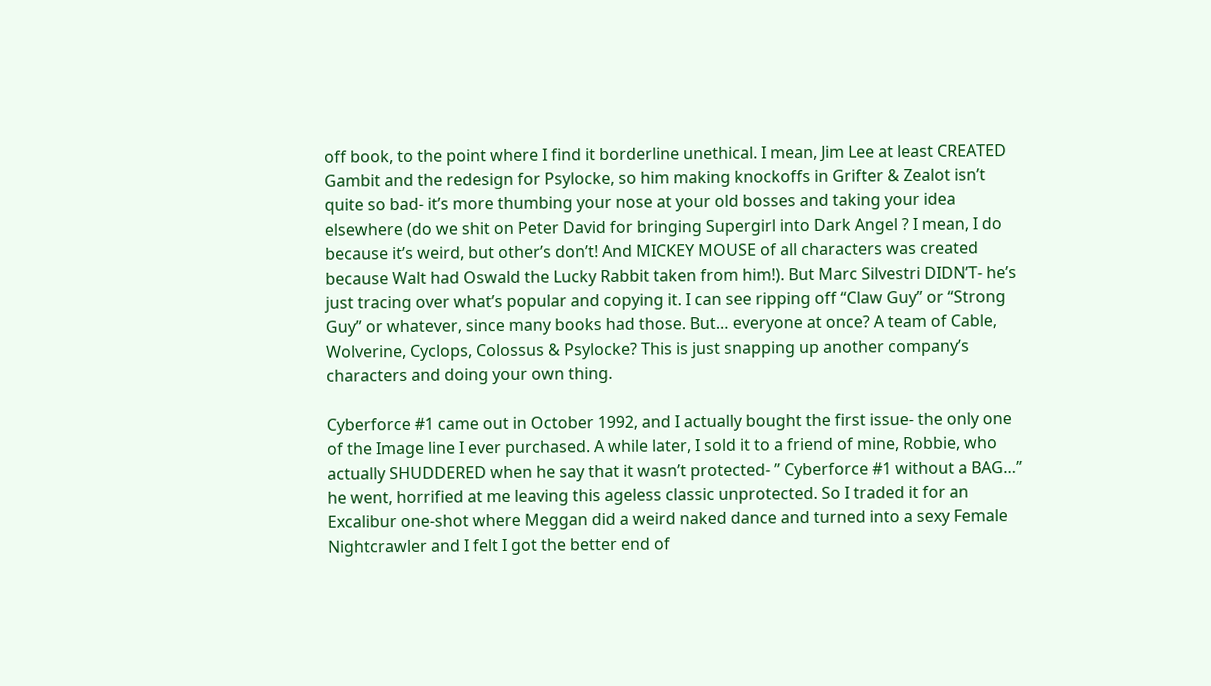off book, to the point where I find it borderline unethical. I mean, Jim Lee at least CREATED Gambit and the redesign for Psylocke, so him making knockoffs in Grifter & Zealot isn’t quite so bad- it’s more thumbing your nose at your old bosses and taking your idea elsewhere (do we shit on Peter David for bringing Supergirl into Dark Angel ? I mean, I do because it’s weird, but other’s don’t! And MICKEY MOUSE of all characters was created because Walt had Oswald the Lucky Rabbit taken from him!). But Marc Silvestri DIDN’T- he’s just tracing over what’s popular and copying it. I can see ripping off “Claw Guy” or “Strong Guy” or whatever, since many books had those. But… everyone at once? A team of Cable, Wolverine, Cyclops, Colossus & Psylocke? This is just snapping up another company’s characters and doing your own thing.

Cyberforce #1 came out in October 1992, and I actually bought the first issue- the only one of the Image line I ever purchased. A while later, I sold it to a friend of mine, Robbie, who actually SHUDDERED when he say that it wasn’t protected- ” Cyberforce #1 without a BAG…” he went, horrified at me leaving this ageless classic unprotected. So I traded it for an Excalibur one-shot where Meggan did a weird naked dance and turned into a sexy Female Nightcrawler and I felt I got the better end of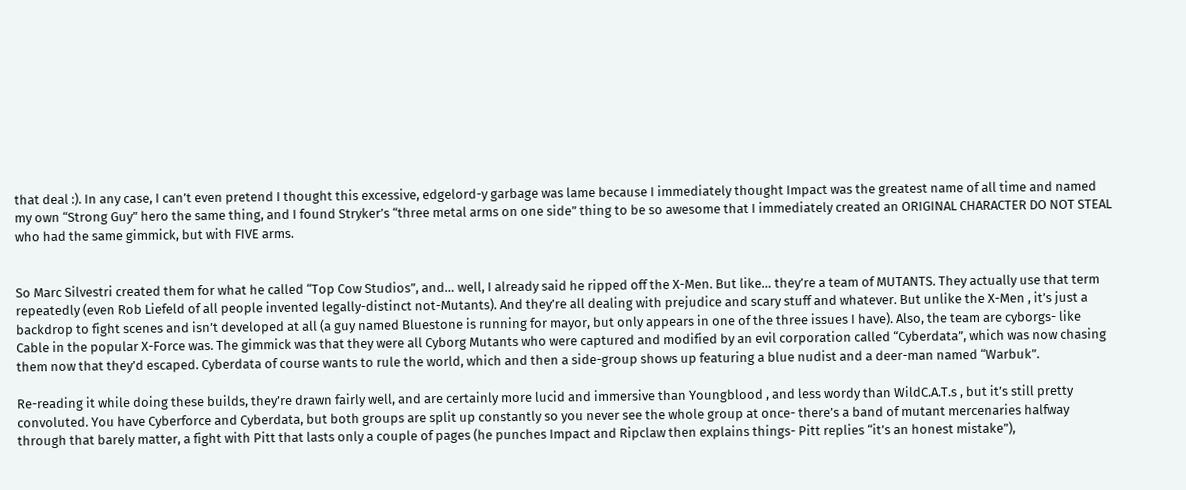that deal :). In any case, I can’t even pretend I thought this excessive, edgelord-y garbage was lame because I immediately thought Impact was the greatest name of all time and named my own “Strong Guy” hero the same thing, and I found Stryker’s “three metal arms on one side” thing to be so awesome that I immediately created an ORIGINAL CHARACTER DO NOT STEAL who had the same gimmick, but with FIVE arms.


So Marc Silvestri created them for what he called “Top Cow Studios”, and… well, I already said he ripped off the X-Men. But like… they’re a team of MUTANTS. They actually use that term repeatedly (even Rob Liefeld of all people invented legally-distinct not-Mutants). And they’re all dealing with prejudice and scary stuff and whatever. But unlike the X-Men , it’s just a backdrop to fight scenes and isn’t developed at all (a guy named Bluestone is running for mayor, but only appears in one of the three issues I have). Also, the team are cyborgs- like Cable in the popular X-Force was. The gimmick was that they were all Cyborg Mutants who were captured and modified by an evil corporation called “Cyberdata”, which was now chasing them now that they’d escaped. Cyberdata of course wants to rule the world, which and then a side-group shows up featuring a blue nudist and a deer-man named “Warbuk”.

Re-reading it while doing these builds, they’re drawn fairly well, and are certainly more lucid and immersive than Youngblood , and less wordy than WildC.A.T.s , but it’s still pretty convoluted. You have Cyberforce and Cyberdata, but both groups are split up constantly so you never see the whole group at once- there’s a band of mutant mercenaries halfway through that barely matter, a fight with Pitt that lasts only a couple of pages (he punches Impact and Ripclaw then explains things- Pitt replies “it’s an honest mistake”),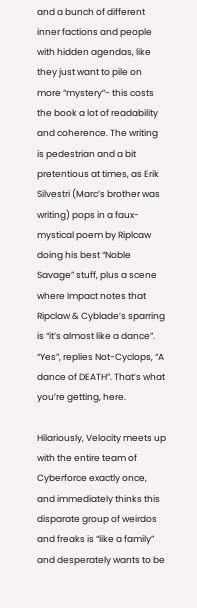and a bunch of different inner factions and people with hidden agendas, like they just want to pile on more “mystery”- this costs the book a lot of readability and coherence. The writing is pedestrian and a bit pretentious at times, as Erik Silvestri (Marc’s brother was writing) pops in a faux-mystical poem by Riplcaw doing his best “Noble Savage” stuff, plus a scene where Impact notes that Ripclaw & Cyblade’s sparring is “it’s almost like a dance”. “Yes”, replies Not-Cyclops, “A dance of DEATH”. That’s what you’re getting, here.

Hilariously, Velocity meets up with the entire team of Cyberforce exactly once, and immediately thinks this disparate group of weirdos and freaks is “like a family” and desperately wants to be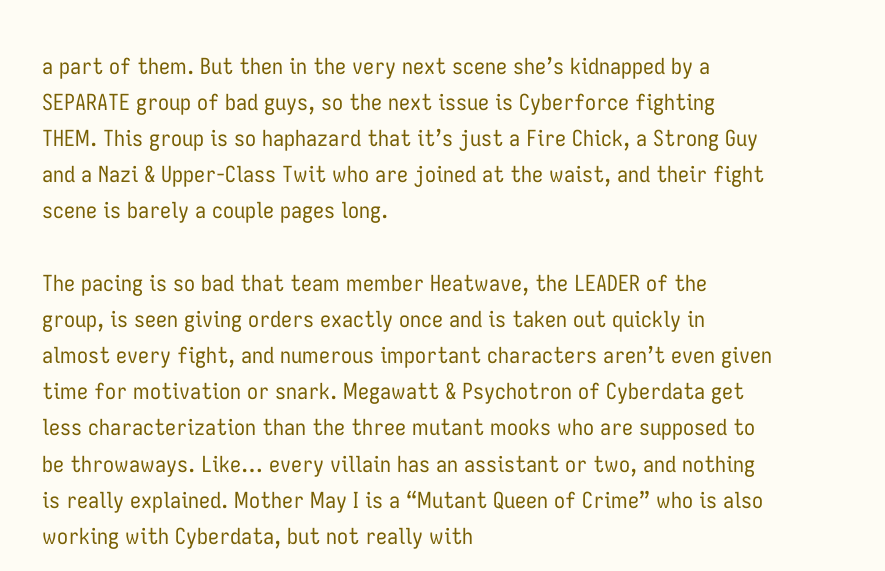a part of them. But then in the very next scene she’s kidnapped by a SEPARATE group of bad guys, so the next issue is Cyberforce fighting THEM. This group is so haphazard that it’s just a Fire Chick, a Strong Guy and a Nazi & Upper-Class Twit who are joined at the waist, and their fight scene is barely a couple pages long.

The pacing is so bad that team member Heatwave, the LEADER of the group, is seen giving orders exactly once and is taken out quickly in almost every fight, and numerous important characters aren’t even given time for motivation or snark. Megawatt & Psychotron of Cyberdata get less characterization than the three mutant mooks who are supposed to be throwaways. Like… every villain has an assistant or two, and nothing is really explained. Mother May I is a “Mutant Queen of Crime” who is also working with Cyberdata, but not really with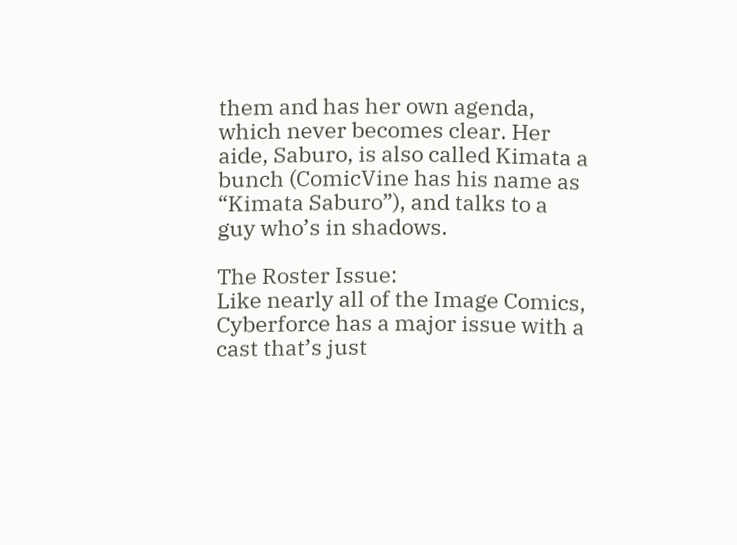them and has her own agenda, which never becomes clear. Her aide, Saburo, is also called Kimata a bunch (ComicVine has his name as “Kimata Saburo”), and talks to a guy who’s in shadows.

The Roster Issue:
Like nearly all of the Image Comics, Cyberforce has a major issue with a cast that’s just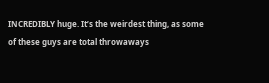INCREDIBLY huge. It’s the weirdest thing, as some of these guys are total throwaways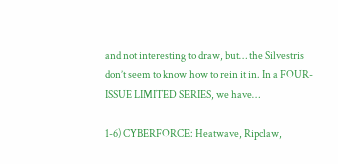and not interesting to draw, but… the Silvestris don’t seem to know how to rein it in. In a FOUR-ISSUE LIMITED SERIES, we have…

1-6) CYBERFORCE: Heatwave, Ripclaw,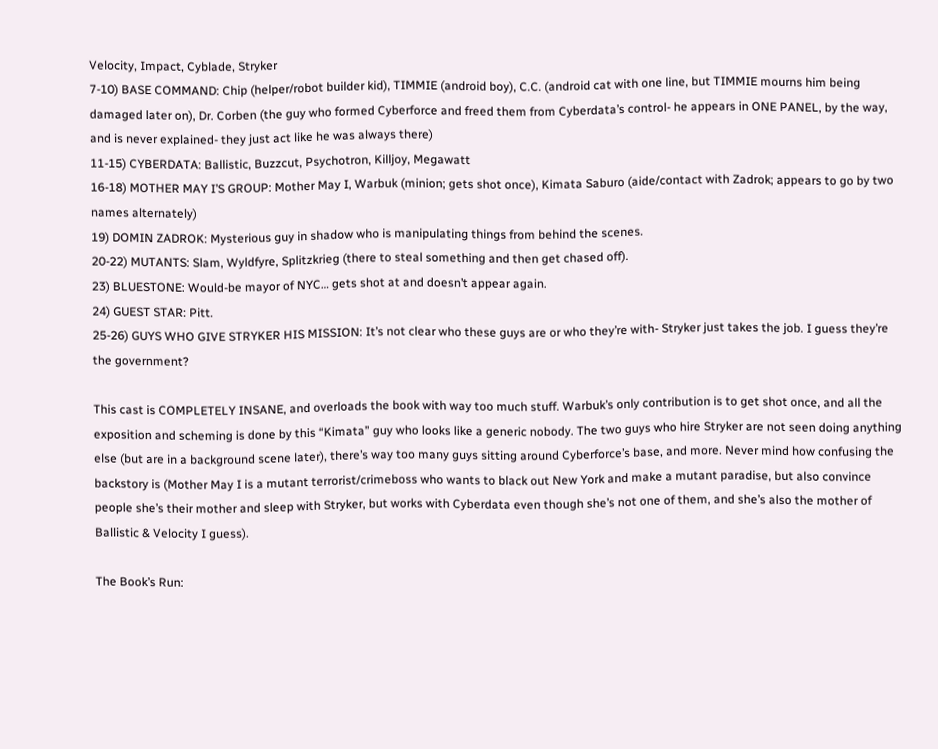Velocity, Impact, Cyblade, Stryker
7-10) BASE COMMAND: Chip (helper/robot builder kid), TIMMIE (android boy), C.C. (android cat with one line, but TIMMIE mourns him being damaged later on), Dr. Corben (the guy who formed Cyberforce and freed them from Cyberdata’s control- he appears in ONE PANEL, by the way, and is never explained- they just act like he was always there)
11-15) CYBERDATA: Ballistic, Buzzcut, Psychotron, Killjoy, Megawatt
16-18) MOTHER MAY I’S GROUP: Mother May I, Warbuk (minion; gets shot once), Kimata Saburo (aide/contact with Zadrok; appears to go by two names alternately)
19) DOMIN ZADROK: Mysterious guy in shadow who is manipulating things from behind the scenes.
20-22) MUTANTS: Slam, Wyldfyre, Splitzkrieg (there to steal something and then get chased off).
23) BLUESTONE: Would-be mayor of NYC… gets shot at and doesn’t appear again.
24) GUEST STAR: Pitt.
25-26) GUYS WHO GIVE STRYKER HIS MISSION: It’s not clear who these guys are or who they’re with- Stryker just takes the job. I guess they’re the government?

This cast is COMPLETELY INSANE, and overloads the book with way too much stuff. Warbuk’s only contribution is to get shot once, and all the exposition and scheming is done by this “Kimata” guy who looks like a generic nobody. The two guys who hire Stryker are not seen doing anything else (but are in a background scene later), there’s way too many guys sitting around Cyberforce’s base, and more. Never mind how confusing the backstory is (Mother May I is a mutant terrorist/crimeboss who wants to black out New York and make a mutant paradise, but also convince people she’s their mother and sleep with Stryker, but works with Cyberdata even though she’s not one of them, and she’s also the mother of Ballistic & Velocity I guess).

The Book’s Run: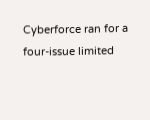Cyberforce ran for a four-issue limited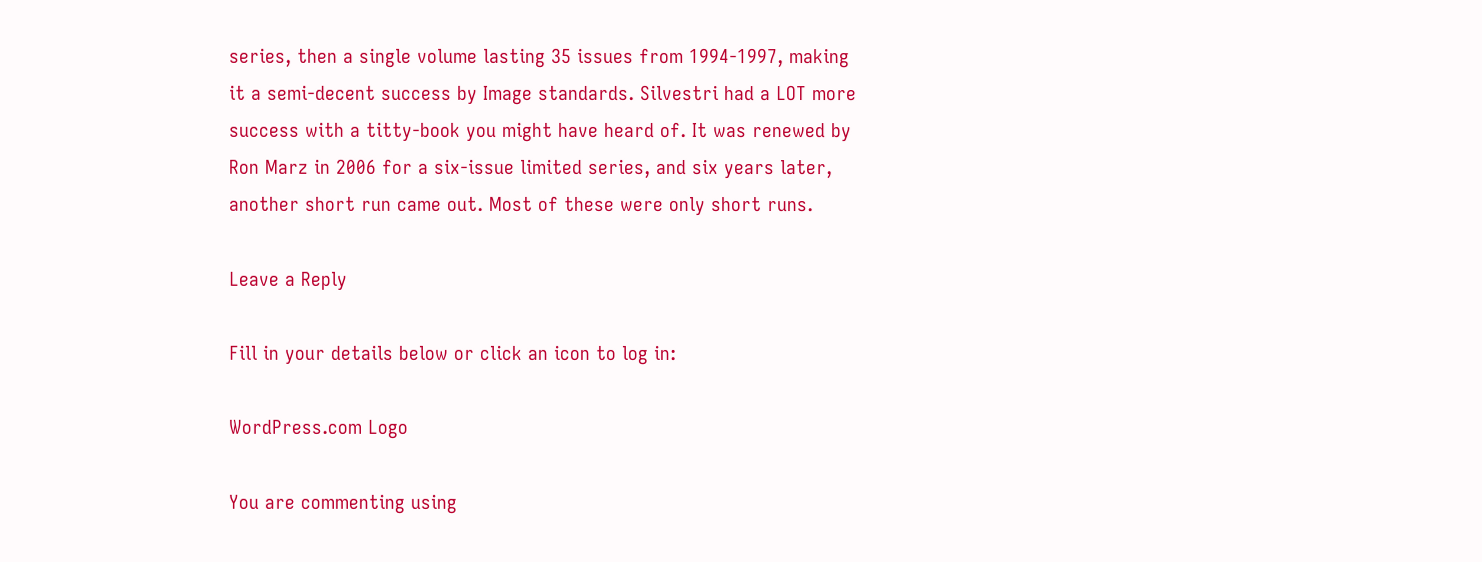series, then a single volume lasting 35 issues from 1994-1997, making it a semi-decent success by Image standards. Silvestri had a LOT more success with a titty-book you might have heard of. It was renewed by Ron Marz in 2006 for a six-issue limited series, and six years later, another short run came out. Most of these were only short runs.

Leave a Reply

Fill in your details below or click an icon to log in:

WordPress.com Logo

You are commenting using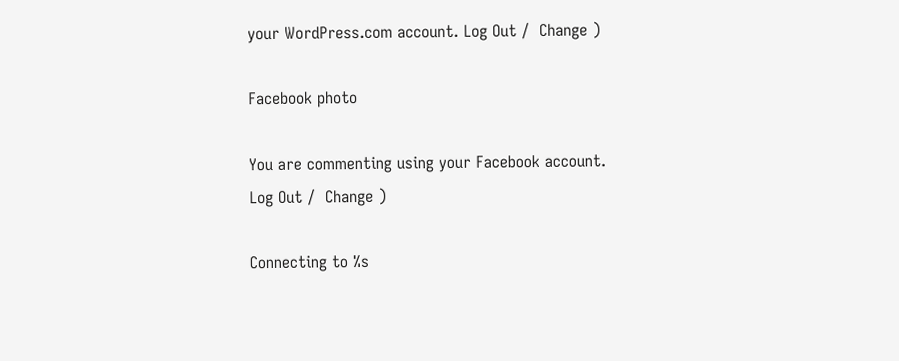your WordPress.com account. Log Out /  Change )

Facebook photo

You are commenting using your Facebook account. Log Out /  Change )

Connecting to %s